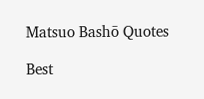Matsuo Bashō Quotes

Best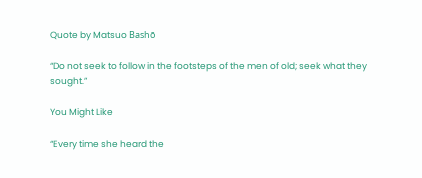Quote by Matsuo Bashō

“Do not seek to follow in the footsteps of the men of old; seek what they sought.”

You Might Like

“Every time she heard the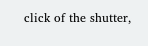click of the shutter,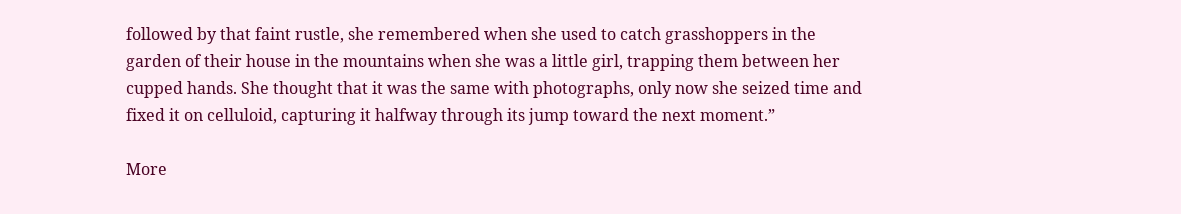followed by that faint rustle, she remembered when she used to catch grasshoppers in the garden of their house in the mountains when she was a little girl, trapping them between her cupped hands. She thought that it was the same with photographs, only now she seized time and fixed it on celluloid, capturing it halfway through its jump toward the next moment.”

More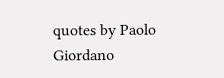quotes by Paolo Giordano